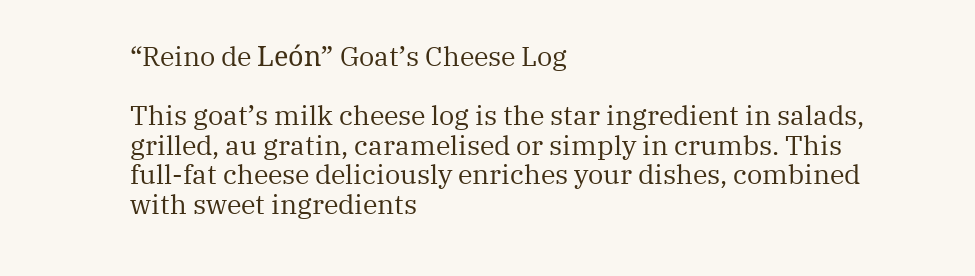“Reino de León” Goat’s Cheese Log

This goat’s milk cheese log is the star ingredient in salads, grilled, au gratin, caramelised or simply in crumbs. This full-fat cheese deliciously enriches your dishes, combined with sweet ingredients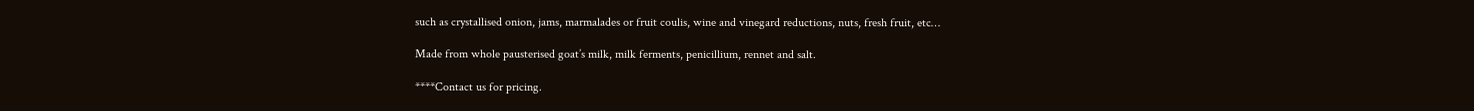such as crystallised onion, jams, marmalades or fruit coulis, wine and vinegard reductions, nuts, fresh fruit, etc…

Made from whole pausterised goat’s milk, milk ferments, penicillium, rennet and salt.

****Contact us for pricing.